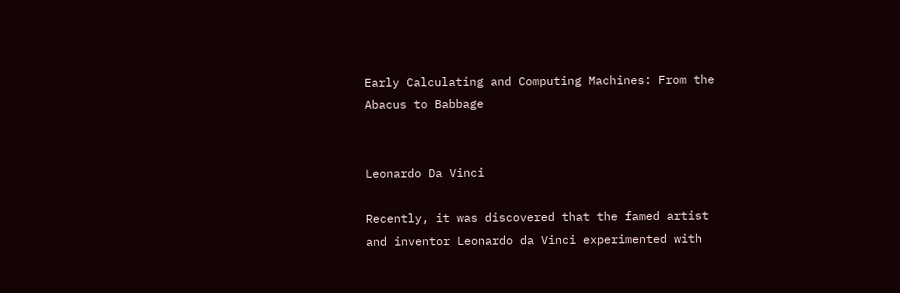Early Calculating and Computing Machines: From the Abacus to Babbage


Leonardo Da Vinci

Recently, it was discovered that the famed artist and inventor Leonardo da Vinci experimented with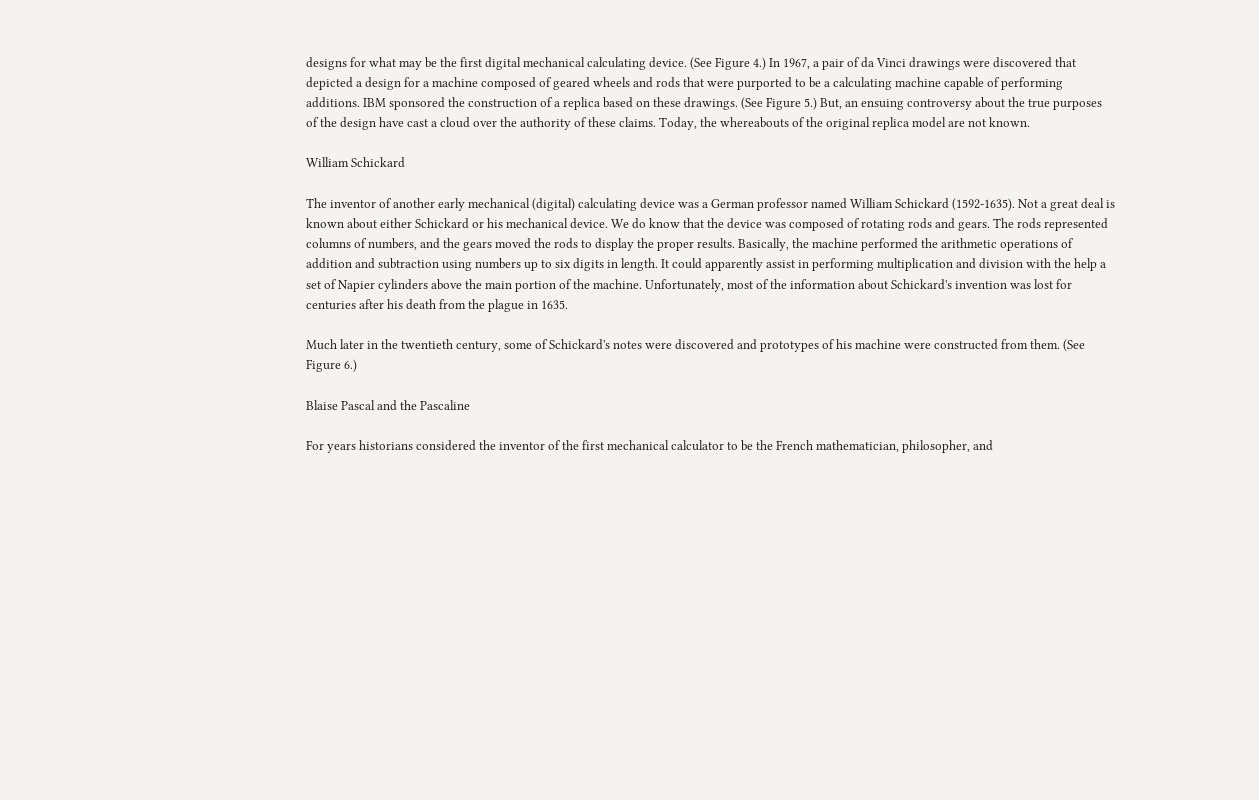designs for what may be the first digital mechanical calculating device. (See Figure 4.) In 1967, a pair of da Vinci drawings were discovered that depicted a design for a machine composed of geared wheels and rods that were purported to be a calculating machine capable of performing additions. IBM sponsored the construction of a replica based on these drawings. (See Figure 5.) But, an ensuing controversy about the true purposes of the design have cast a cloud over the authority of these claims. Today, the whereabouts of the original replica model are not known.

William Schickard

The inventor of another early mechanical (digital) calculating device was a German professor named William Schickard (1592-1635). Not a great deal is known about either Schickard or his mechanical device. We do know that the device was composed of rotating rods and gears. The rods represented columns of numbers, and the gears moved the rods to display the proper results. Basically, the machine performed the arithmetic operations of addition and subtraction using numbers up to six digits in length. It could apparently assist in performing multiplication and division with the help a set of Napier cylinders above the main portion of the machine. Unfortunately, most of the information about Schickard's invention was lost for centuries after his death from the plague in 1635.

Much later in the twentieth century, some of Schickard's notes were discovered and prototypes of his machine were constructed from them. (See Figure 6.)

Blaise Pascal and the Pascaline

For years historians considered the inventor of the first mechanical calculator to be the French mathematician, philosopher, and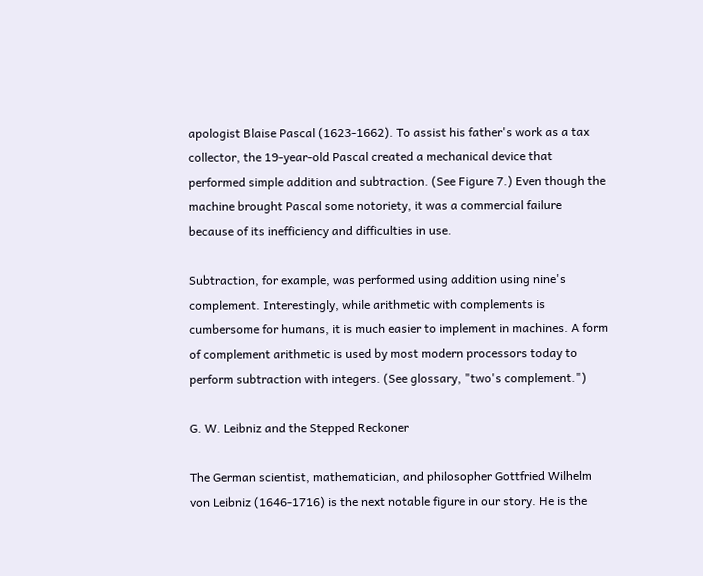apologist Blaise Pascal (1623-1662). To assist his father's work as a tax collector, the 19-year-old Pascal created a mechanical device that performed simple addition and subtraction. (See Figure 7.) Even though the machine brought Pascal some notoriety, it was a commercial failure because of its inefficiency and difficulties in use.

Subtraction, for example, was performed using addition using nine's complement. Interestingly, while arithmetic with complements is cumbersome for humans, it is much easier to implement in machines. A form of complement arithmetic is used by most modern processors today to perform subtraction with integers. (See glossary, "two's complement.")

G. W. Leibniz and the Stepped Reckoner

The German scientist, mathematician, and philosopher Gottfried Wilhelm von Leibniz (1646-1716) is the next notable figure in our story. He is the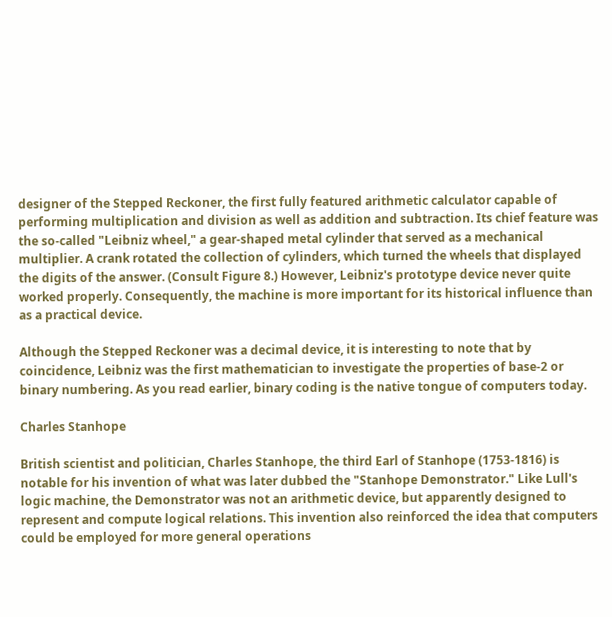designer of the Stepped Reckoner, the first fully featured arithmetic calculator capable of performing multiplication and division as well as addition and subtraction. Its chief feature was the so-called "Leibniz wheel," a gear-shaped metal cylinder that served as a mechanical multiplier. A crank rotated the collection of cylinders, which turned the wheels that displayed the digits of the answer. (Consult Figure 8.) However, Leibniz's prototype device never quite worked properly. Consequently, the machine is more important for its historical influence than as a practical device.

Although the Stepped Reckoner was a decimal device, it is interesting to note that by coincidence, Leibniz was the first mathematician to investigate the properties of base-2 or binary numbering. As you read earlier, binary coding is the native tongue of computers today.

Charles Stanhope

British scientist and politician, Charles Stanhope, the third Earl of Stanhope (1753-1816) is notable for his invention of what was later dubbed the "Stanhope Demonstrator." Like Lull's logic machine, the Demonstrator was not an arithmetic device, but apparently designed to represent and compute logical relations. This invention also reinforced the idea that computers could be employed for more general operations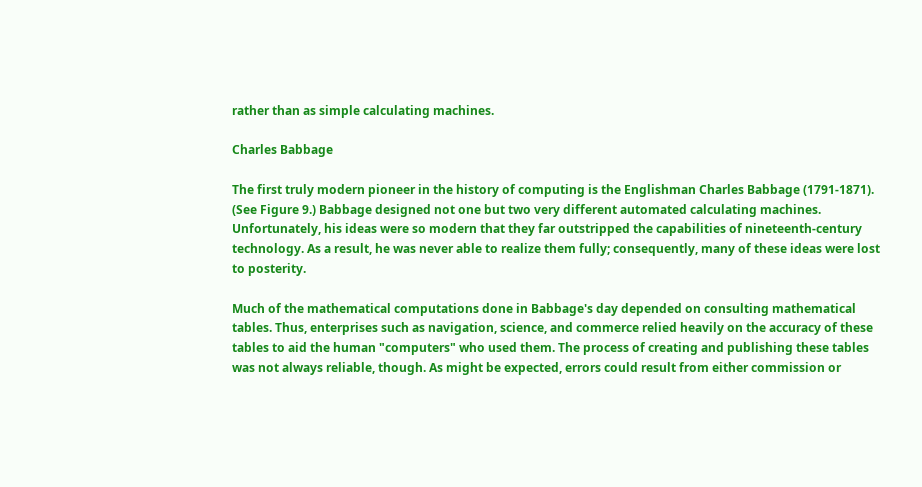rather than as simple calculating machines.

Charles Babbage

The first truly modern pioneer in the history of computing is the Englishman Charles Babbage (1791-1871). (See Figure 9.) Babbage designed not one but two very different automated calculating machines. Unfortunately, his ideas were so modern that they far outstripped the capabilities of nineteenth-century technology. As a result, he was never able to realize them fully; consequently, many of these ideas were lost to posterity.

Much of the mathematical computations done in Babbage's day depended on consulting mathematical tables. Thus, enterprises such as navigation, science, and commerce relied heavily on the accuracy of these tables to aid the human "computers" who used them. The process of creating and publishing these tables was not always reliable, though. As might be expected, errors could result from either commission or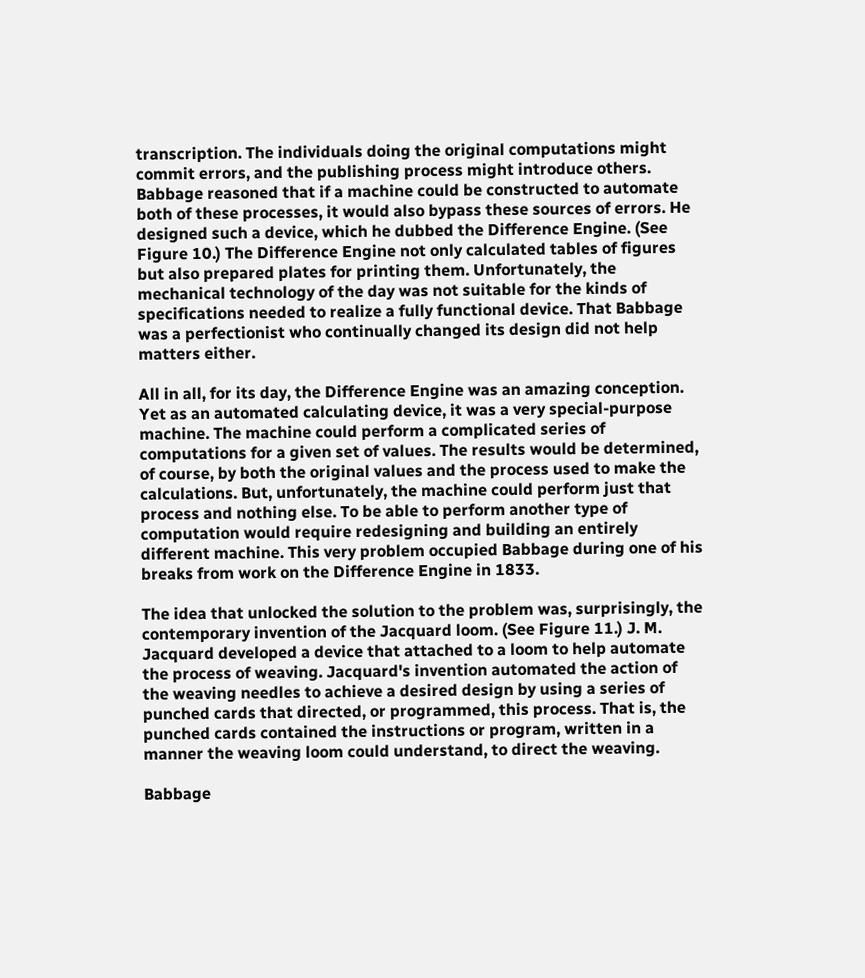transcription. The individuals doing the original computations might commit errors, and the publishing process might introduce others. Babbage reasoned that if a machine could be constructed to automate both of these processes, it would also bypass these sources of errors. He designed such a device, which he dubbed the Difference Engine. (See Figure 10.) The Difference Engine not only calculated tables of figures but also prepared plates for printing them. Unfortunately, the mechanical technology of the day was not suitable for the kinds of specifications needed to realize a fully functional device. That Babbage was a perfectionist who continually changed its design did not help matters either.

All in all, for its day, the Difference Engine was an amazing conception. Yet as an automated calculating device, it was a very special-purpose machine. The machine could perform a complicated series of computations for a given set of values. The results would be determined, of course, by both the original values and the process used to make the calculations. But, unfortunately, the machine could perform just that process and nothing else. To be able to perform another type of computation would require redesigning and building an entirely different machine. This very problem occupied Babbage during one of his breaks from work on the Difference Engine in 1833.

The idea that unlocked the solution to the problem was, surprisingly, the contemporary invention of the Jacquard loom. (See Figure 11.) J. M. Jacquard developed a device that attached to a loom to help automate the process of weaving. Jacquard's invention automated the action of the weaving needles to achieve a desired design by using a series of punched cards that directed, or programmed, this process. That is, the punched cards contained the instructions or program, written in a manner the weaving loom could understand, to direct the weaving.

Babbage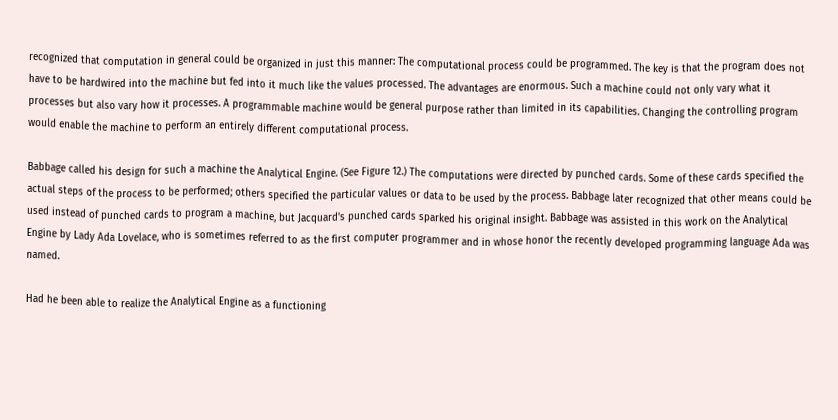recognized that computation in general could be organized in just this manner: The computational process could be programmed. The key is that the program does not have to be hardwired into the machine but fed into it much like the values processed. The advantages are enormous. Such a machine could not only vary what it processes but also vary how it processes. A programmable machine would be general purpose rather than limited in its capabilities. Changing the controlling program would enable the machine to perform an entirely different computational process.

Babbage called his design for such a machine the Analytical Engine. (See Figure 12.) The computations were directed by punched cards. Some of these cards specified the actual steps of the process to be performed; others specified the particular values or data to be used by the process. Babbage later recognized that other means could be used instead of punched cards to program a machine, but Jacquard's punched cards sparked his original insight. Babbage was assisted in this work on the Analytical Engine by Lady Ada Lovelace, who is sometimes referred to as the first computer programmer and in whose honor the recently developed programming language Ada was named.

Had he been able to realize the Analytical Engine as a functioning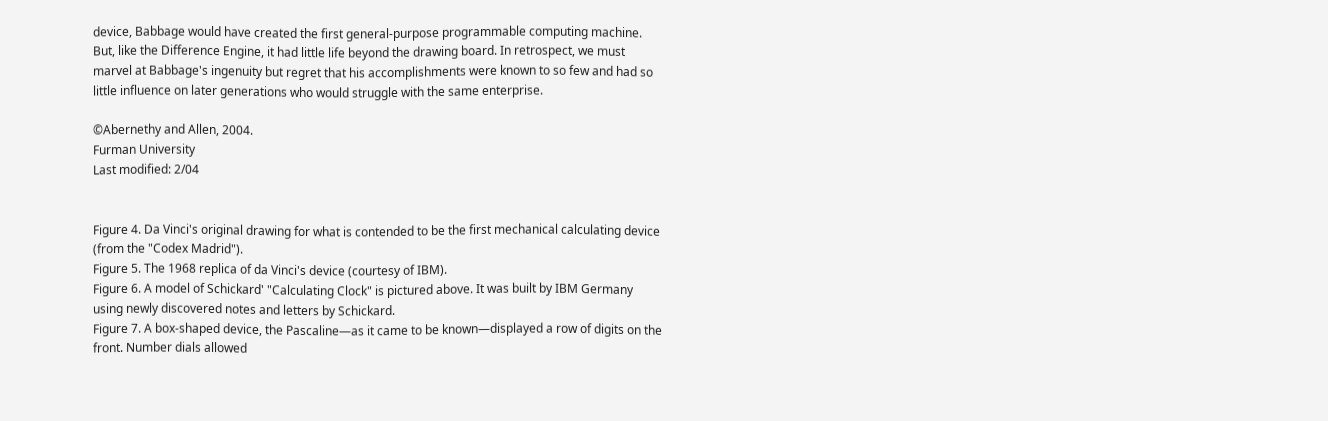device, Babbage would have created the first general-purpose programmable computing machine. But, like the Difference Engine, it had little life beyond the drawing board. In retrospect, we must marvel at Babbage's ingenuity but regret that his accomplishments were known to so few and had so little influence on later generations who would struggle with the same enterprise.

©Abernethy and Allen, 2004.
Furman University
Last modified: 2/04


Figure 4. Da Vinci's original drawing for what is contended to be the first mechanical calculating device (from the "Codex Madrid").
Figure 5. The 1968 replica of da Vinci's device (courtesy of IBM).
Figure 6. A model of Schickard' "Calculating Clock" is pictured above. It was built by IBM Germany using newly discovered notes and letters by Schickard.
Figure 7. A box-shaped device, the Pascaline—as it came to be known—displayed a row of digits on the front. Number dials allowed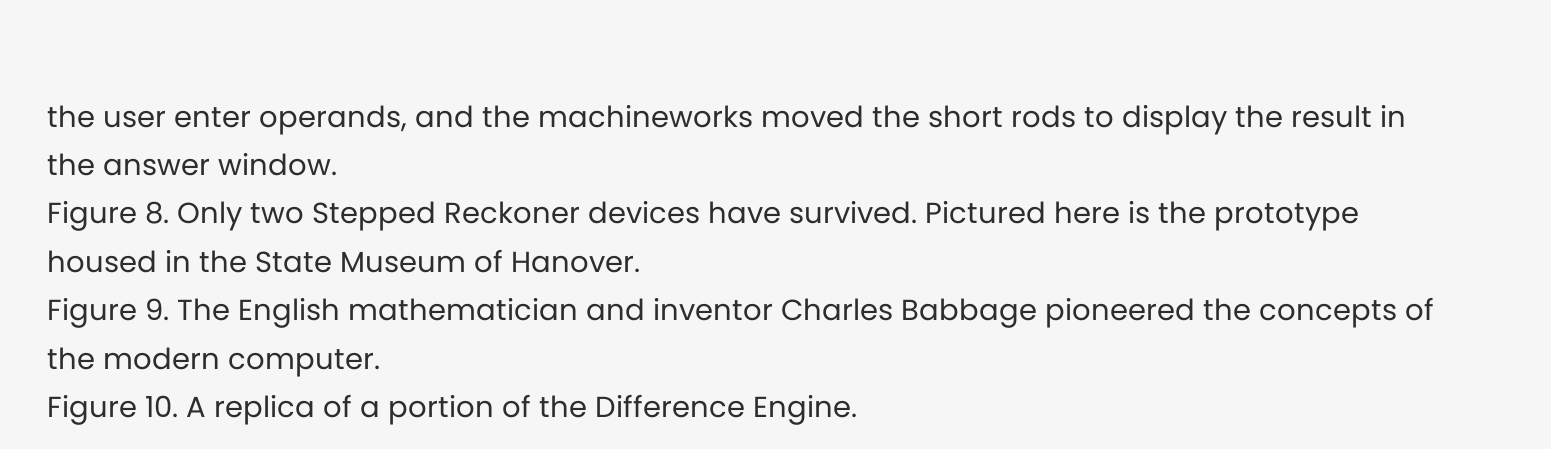the user enter operands, and the machineworks moved the short rods to display the result in the answer window.
Figure 8. Only two Stepped Reckoner devices have survived. Pictured here is the prototype housed in the State Museum of Hanover.
Figure 9. The English mathematician and inventor Charles Babbage pioneered the concepts of the modern computer.
Figure 10. A replica of a portion of the Difference Engine.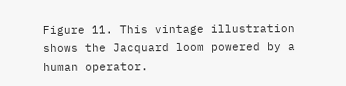Figure 11. This vintage illustration shows the Jacquard loom powered by a human operator.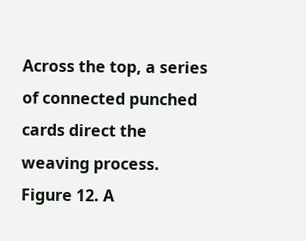Across the top, a series of connected punched cards direct the weaving process.
Figure 12. A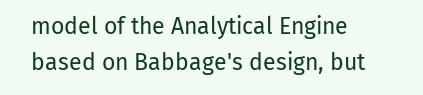model of the Analytical Engine based on Babbage's design, but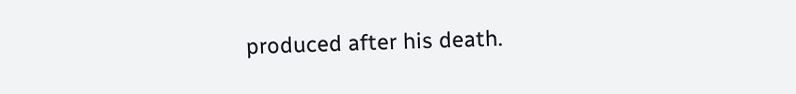produced after his death.